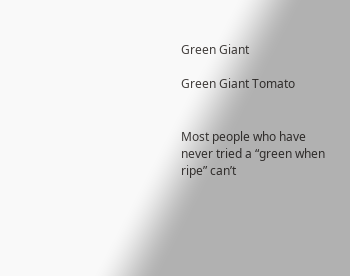Green Giant

Green Giant Tomato


Most people who have never tried a “green when ripe” can’t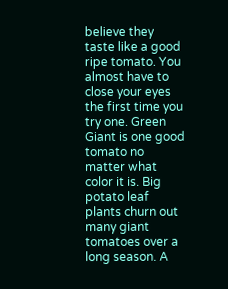believe they taste like a good ripe tomato. You almost have to close your eyes the first time you try one. Green Giant is one good tomato no matter what color it is. Big potato leaf plants churn out many giant tomatoes over a long season. A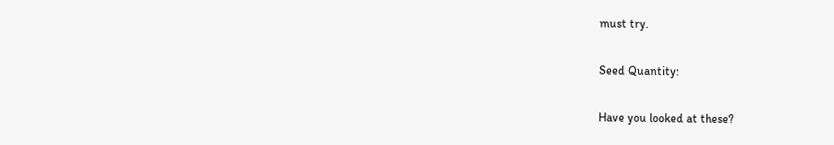must try.

Seed Quantity:

Have you looked at these?